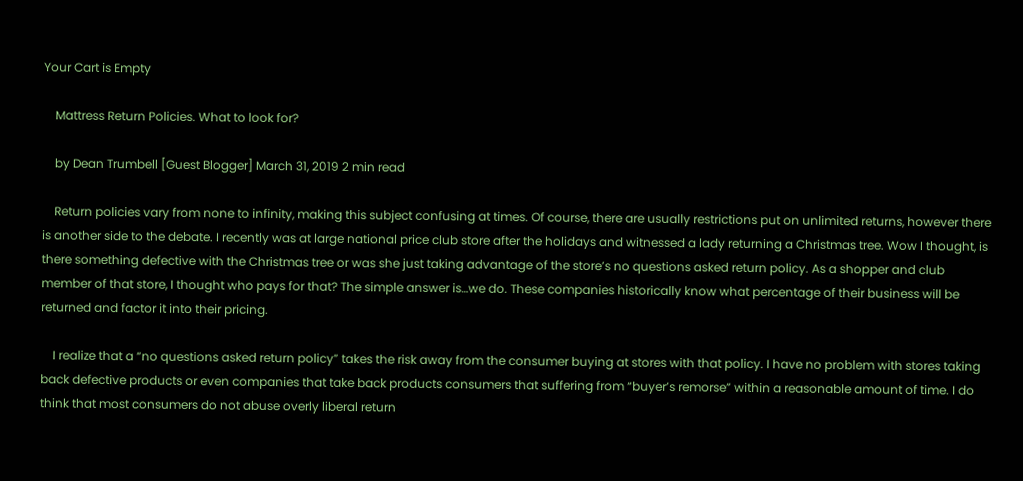Your Cart is Empty

    Mattress Return Policies. What to look for?

    by Dean Trumbell [Guest Blogger] March 31, 2019 2 min read

    Return policies vary from none to infinity, making this subject confusing at times. Of course, there are usually restrictions put on unlimited returns, however there is another side to the debate. I recently was at large national price club store after the holidays and witnessed a lady returning a Christmas tree. Wow I thought, is there something defective with the Christmas tree or was she just taking advantage of the store’s no questions asked return policy. As a shopper and club member of that store, I thought who pays for that? The simple answer is…we do. These companies historically know what percentage of their business will be returned and factor it into their pricing.

    I realize that a “no questions asked return policy” takes the risk away from the consumer buying at stores with that policy. I have no problem with stores taking back defective products or even companies that take back products consumers that suffering from “buyer’s remorse” within a reasonable amount of time. I do think that most consumers do not abuse overly liberal return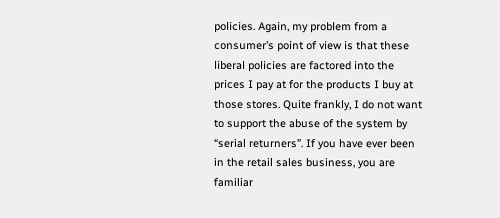policies. Again, my problem from a consumer’s point of view is that these liberal policies are factored into the prices I pay at for the products I buy at those stores. Quite frankly, I do not want to support the abuse of the system by “serial returners”. If you have ever been in the retail sales business, you are familiar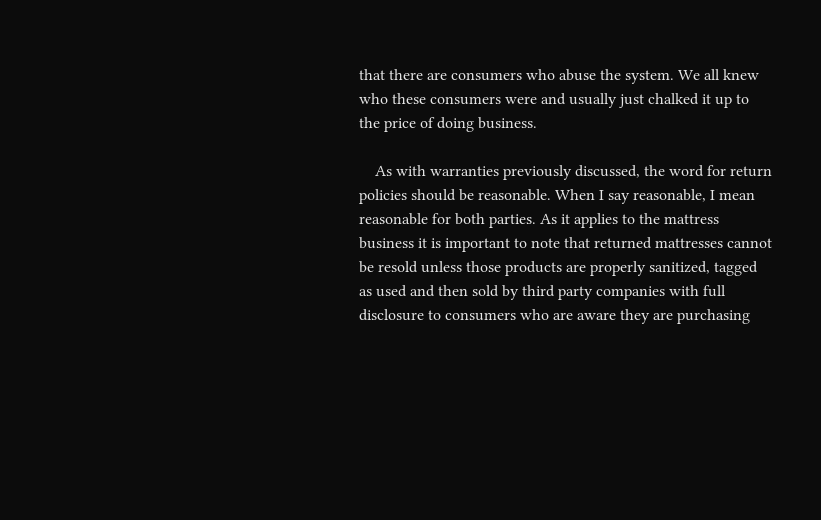that there are consumers who abuse the system. We all knew who these consumers were and usually just chalked it up to the price of doing business.

    As with warranties previously discussed, the word for return policies should be reasonable. When I say reasonable, I mean reasonable for both parties. As it applies to the mattress business it is important to note that returned mattresses cannot be resold unless those products are properly sanitized, tagged as used and then sold by third party companies with full disclosure to consumers who are aware they are purchasing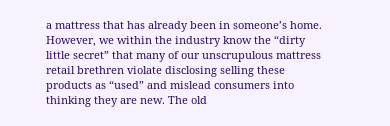a mattress that has already been in someone’s home. However, we within the industry know the “dirty little secret” that many of our unscrupulous mattress retail brethren violate disclosing selling these products as “used” and mislead consumers into thinking they are new. The old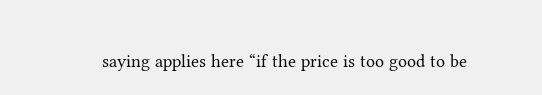saying applies here “if the price is too good to be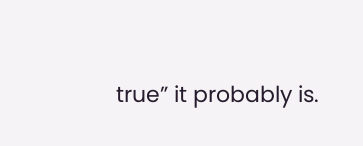true” it probably is.